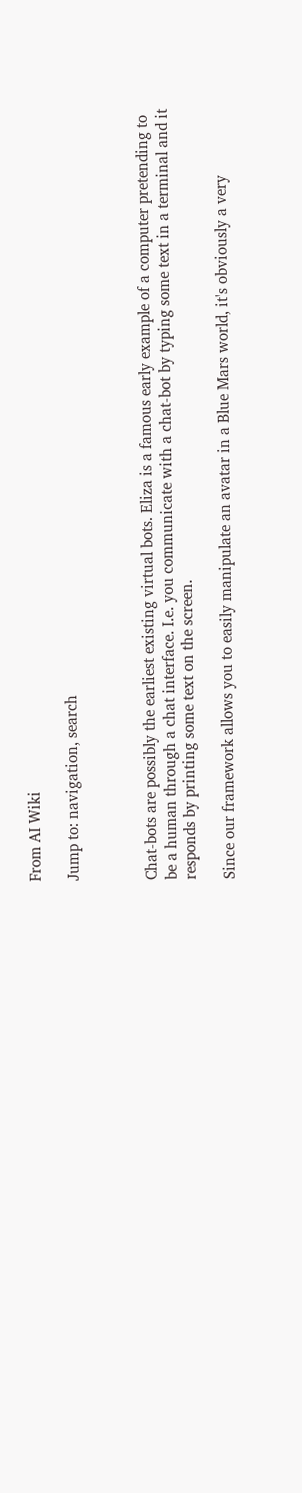From AI Wiki

Jump to: navigation, search



Chat-bots are possibly the earliest existing virtual bots. Eliza is a famous early example of a computer pretending to be a human through a chat interface. I.e. you communicate with a chat-bot by typing some text in a terminal and it responds by printing some text on the screen.

Since our framework allows you to easily manipulate an avatar in a Blue Mars world, it's obviously a very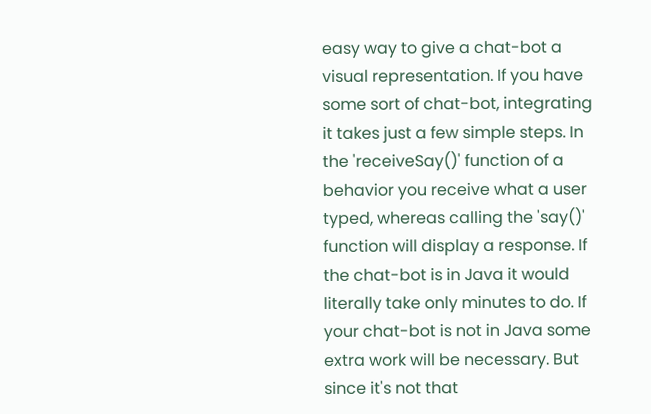easy way to give a chat-bot a visual representation. If you have some sort of chat-bot, integrating it takes just a few simple steps. In the 'receiveSay()' function of a behavior you receive what a user typed, whereas calling the 'say()' function will display a response. If the chat-bot is in Java it would literally take only minutes to do. If your chat-bot is not in Java some extra work will be necessary. But since it's not that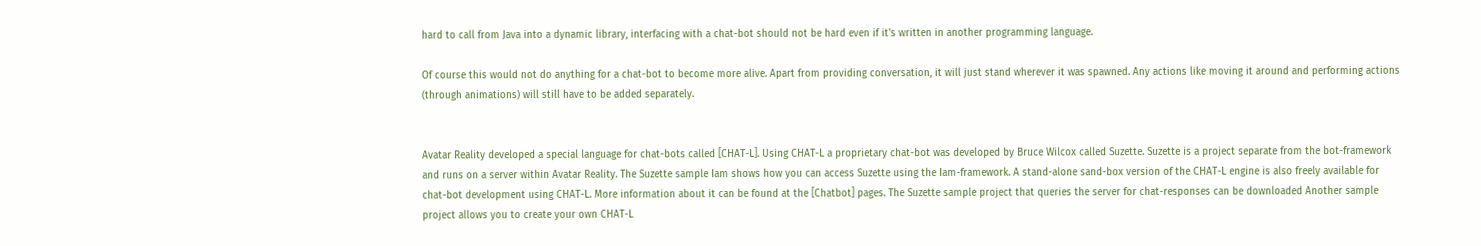hard to call from Java into a dynamic library, interfacing with a chat-bot should not be hard even if it's written in another programming language.

Of course this would not do anything for a chat-bot to become more alive. Apart from providing conversation, it will just stand wherever it was spawned. Any actions like moving it around and performing actions (through animations) will still have to be added separately.


Avatar Reality developed a special language for chat-bots called [CHAT-L]. Using CHAT-L a proprietary chat-bot was developed by Bruce Wilcox called Suzette. Suzette is a project separate from the bot-framework and runs on a server within Avatar Reality. The Suzette sample Iam shows how you can access Suzette using the Iam-framework. A stand-alone sand-box version of the CHAT-L engine is also freely available for chat-bot development using CHAT-L. More information about it can be found at the [Chatbot] pages. The Suzette sample project that queries the server for chat-responses can be downloaded Another sample project allows you to create your own CHAT-L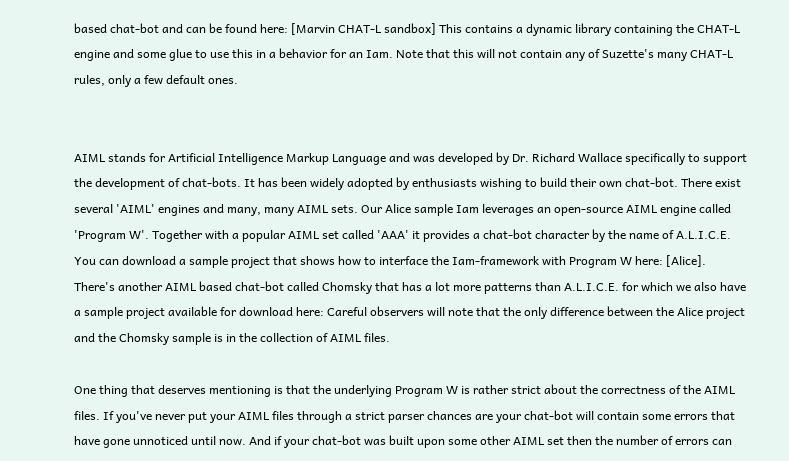based chat-bot and can be found here: [Marvin CHAT-L sandbox] This contains a dynamic library containing the CHAT-L engine and some glue to use this in a behavior for an Iam. Note that this will not contain any of Suzette's many CHAT-L rules, only a few default ones.


AIML stands for Artificial Intelligence Markup Language and was developed by Dr. Richard Wallace specifically to support the development of chat-bots. It has been widely adopted by enthusiasts wishing to build their own chat-bot. There exist several 'AIML' engines and many, many AIML sets. Our Alice sample Iam leverages an open-source AIML engine called 'Program W'. Together with a popular AIML set called 'AAA' it provides a chat-bot character by the name of A.L.I.C.E. You can download a sample project that shows how to interface the Iam-framework with Program W here: [Alice]. There's another AIML based chat-bot called Chomsky that has a lot more patterns than A.L.I.C.E. for which we also have a sample project available for download here: Careful observers will note that the only difference between the Alice project and the Chomsky sample is in the collection of AIML files.

One thing that deserves mentioning is that the underlying Program W is rather strict about the correctness of the AIML files. If you've never put your AIML files through a strict parser chances are your chat-bot will contain some errors that have gone unnoticed until now. And if your chat-bot was built upon some other AIML set then the number of errors can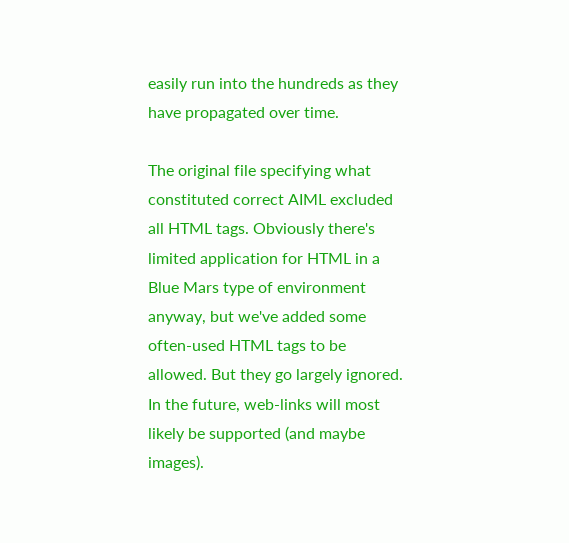easily run into the hundreds as they have propagated over time.

The original file specifying what constituted correct AIML excluded all HTML tags. Obviously there's limited application for HTML in a Blue Mars type of environment anyway, but we've added some often-used HTML tags to be allowed. But they go largely ignored. In the future, web-links will most likely be supported (and maybe images).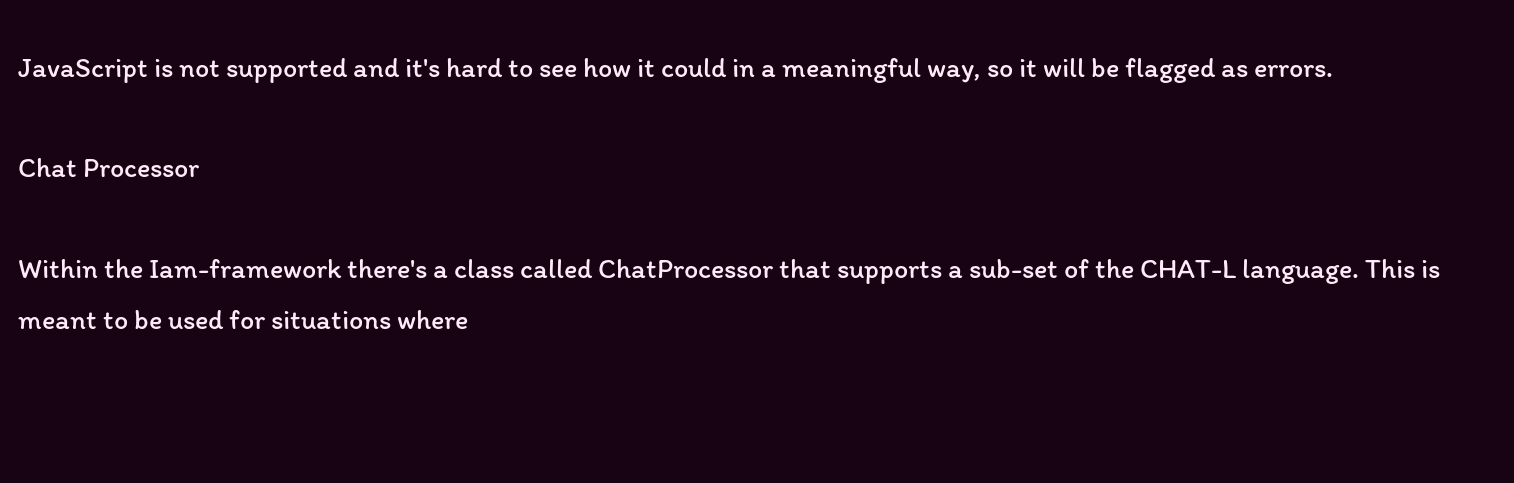JavaScript is not supported and it's hard to see how it could in a meaningful way, so it will be flagged as errors.

Chat Processor

Within the Iam-framework there's a class called ChatProcessor that supports a sub-set of the CHAT-L language. This is meant to be used for situations where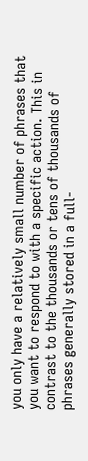you only have a relatively small number of phrases that you want to respond to with a specific action. This in contrast to the thousands or tens of thousands of phrases generally stored in a full-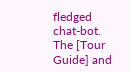fledged chat-bot. The [Tour Guide] and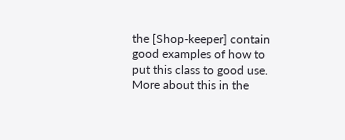the [Shop-keeper] contain good examples of how to put this class to good use. More about this in the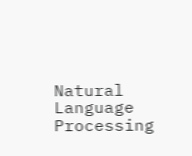Natural Language Processing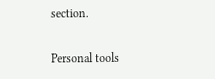section.

Personal tools